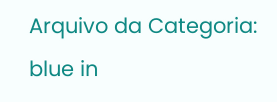Arquivo da Categoria: blue in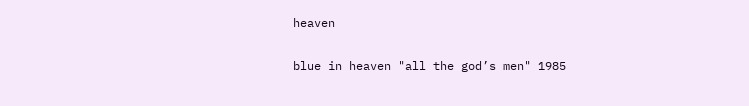heaven

blue in heaven "all the god’s men" 1985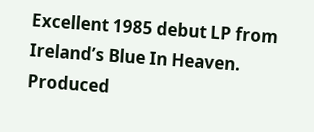Excellent 1985 debut LP from Ireland’s Blue In Heaven. Produced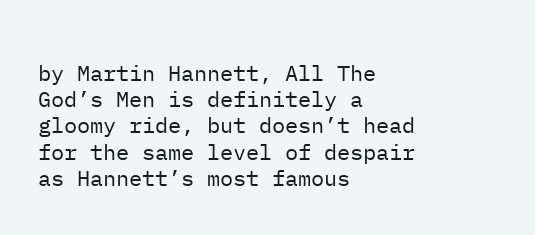by Martin Hannett, All The God’s Men is definitely a gloomy ride, but doesn’t head for the same level of despair as Hannett’s most famous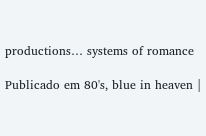productions… systems of romance

Publicado em 80's, blue in heaven |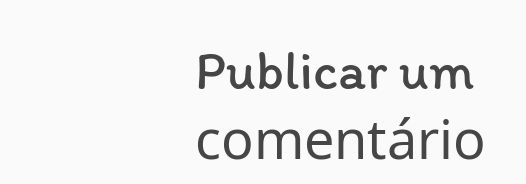Publicar um comentário